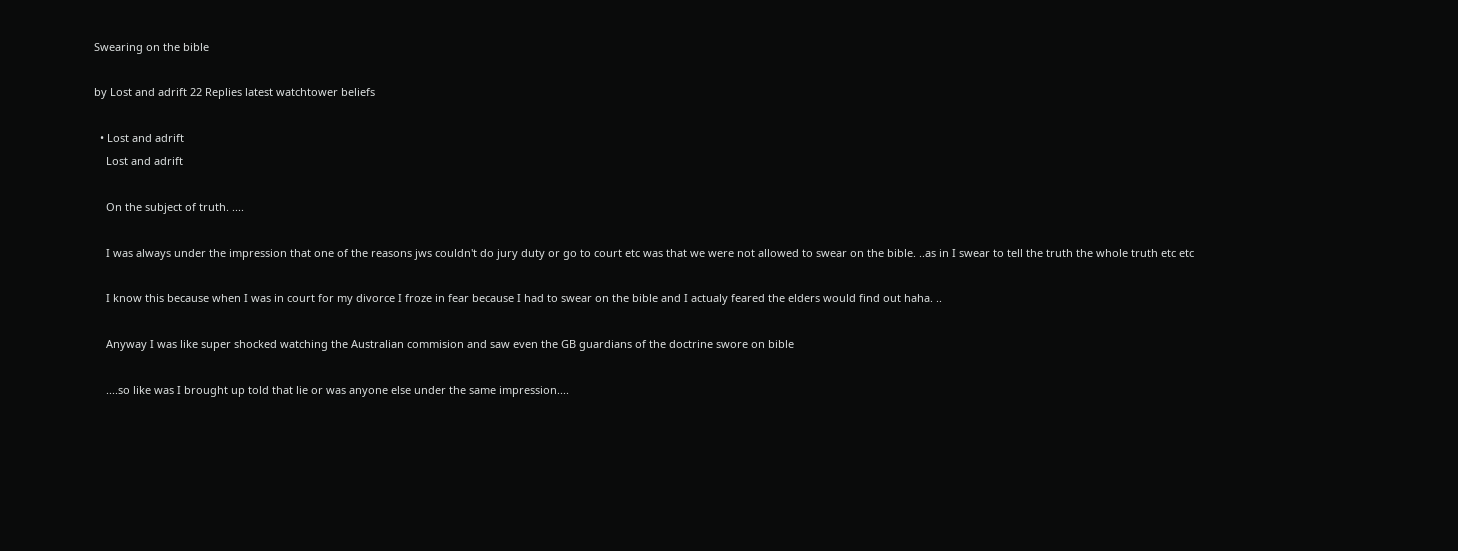Swearing on the bible

by Lost and adrift 22 Replies latest watchtower beliefs

  • Lost and adrift
    Lost and adrift

    On the subject of truth. ....

    I was always under the impression that one of the reasons jws couldn't do jury duty or go to court etc was that we were not allowed to swear on the bible. ..as in I swear to tell the truth the whole truth etc etc

    I know this because when I was in court for my divorce I froze in fear because I had to swear on the bible and I actualy feared the elders would find out haha. ..

    Anyway I was like super shocked watching the Australian commision and saw even the GB guardians of the doctrine swore on bible

    ....so like was I brought up told that lie or was anyone else under the same impression....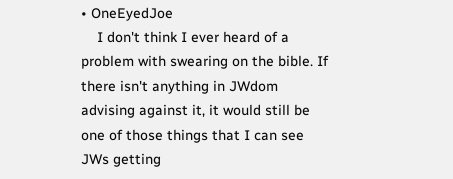• OneEyedJoe
    I don't think I ever heard of a problem with swearing on the bible. If there isn't anything in JWdom advising against it, it would still be one of those things that I can see JWs getting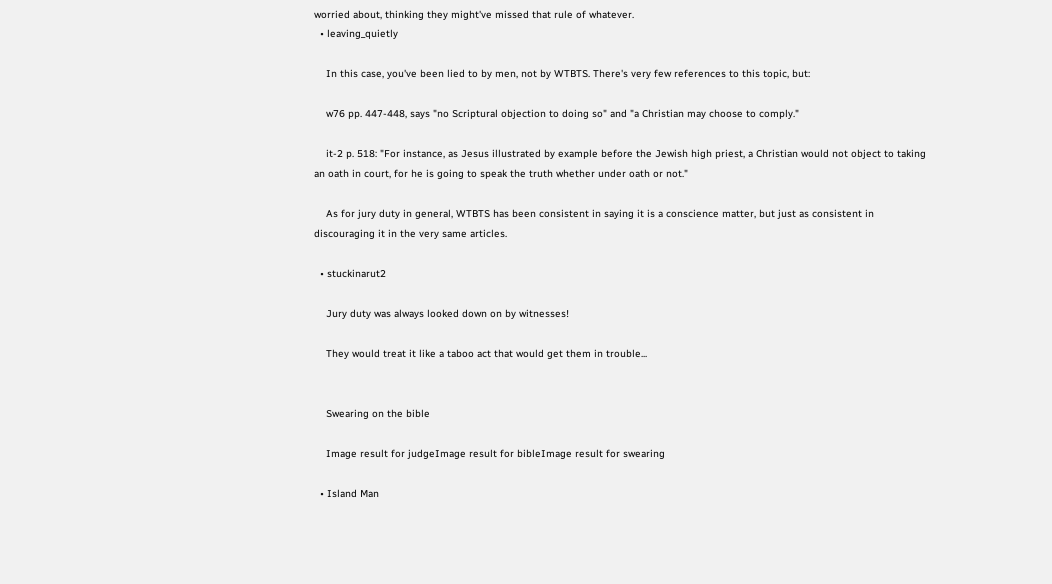worried about, thinking they might've missed that rule of whatever.
  • leaving_quietly

    In this case, you've been lied to by men, not by WTBTS. There's very few references to this topic, but:

    w76 pp. 447-448, says "no Scriptural objection to doing so" and "a Christian may choose to comply."

    it-2 p. 518: "For instance, as Jesus illustrated by example before the Jewish high priest, a Christian would not object to taking an oath in court, for he is going to speak the truth whether under oath or not."

    As for jury duty in general, WTBTS has been consistent in saying it is a conscience matter, but just as consistent in discouraging it in the very same articles.

  • stuckinarut2

    Jury duty was always looked down on by witnesses!

    They would treat it like a taboo act that would get them in trouble...


    Swearing on the bible

    Image result for judgeImage result for bibleImage result for swearing

  • Island Man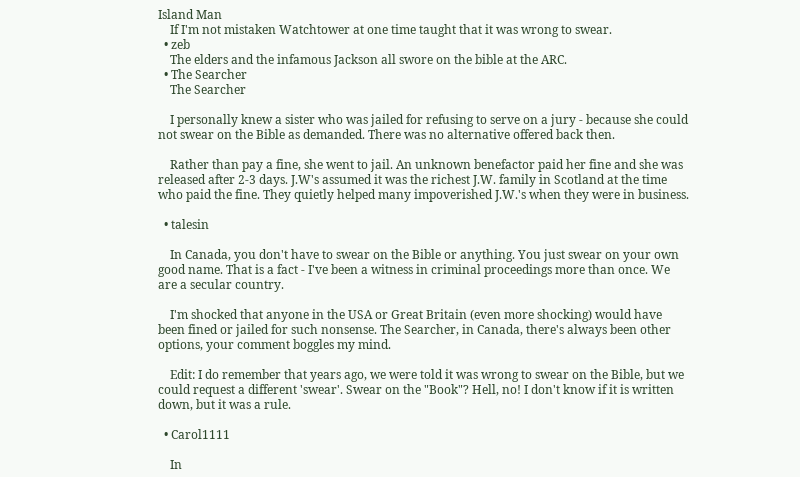Island Man
    If I'm not mistaken Watchtower at one time taught that it was wrong to swear.
  • zeb
    The elders and the infamous Jackson all swore on the bible at the ARC.
  • The Searcher
    The Searcher

    I personally knew a sister who was jailed for refusing to serve on a jury - because she could not swear on the Bible as demanded. There was no alternative offered back then.

    Rather than pay a fine, she went to jail. An unknown benefactor paid her fine and she was released after 2-3 days. J.W's assumed it was the richest J.W. family in Scotland at the time who paid the fine. They quietly helped many impoverished J.W.'s when they were in business.

  • talesin

    In Canada, you don't have to swear on the Bible or anything. You just swear on your own good name. That is a fact - I've been a witness in criminal proceedings more than once. We are a secular country.

    I'm shocked that anyone in the USA or Great Britain (even more shocking) would have been fined or jailed for such nonsense. The Searcher, in Canada, there's always been other options, your comment boggles my mind.

    Edit: I do remember that years ago, we were told it was wrong to swear on the Bible, but we could request a different 'swear'. Swear on the "Book"? Hell, no! I don't know if it is written down, but it was a rule.

  • Carol1111

    In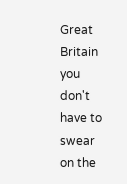Great Britain you don't have to swear on the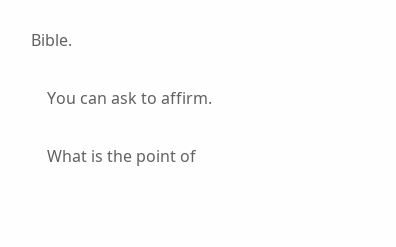Bible.

    You can ask to affirm.

    What is the point of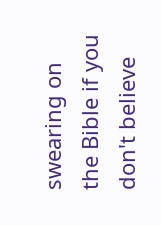swearing on the Bible if you don't believe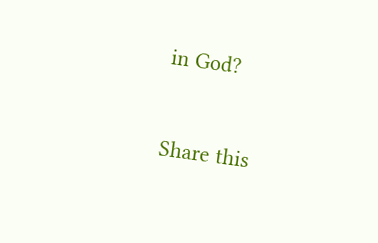in God?


Share this